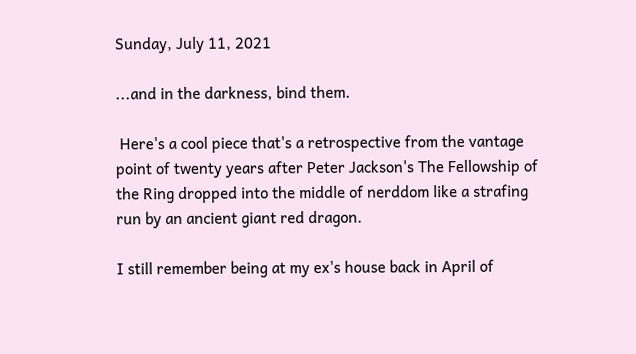Sunday, July 11, 2021

...and in the darkness, bind them.

 Here's a cool piece that's a retrospective from the vantage point of twenty years after Peter Jackson's The Fellowship of the Ring dropped into the middle of nerddom like a strafing run by an ancient giant red dragon.

I still remember being at my ex's house back in April of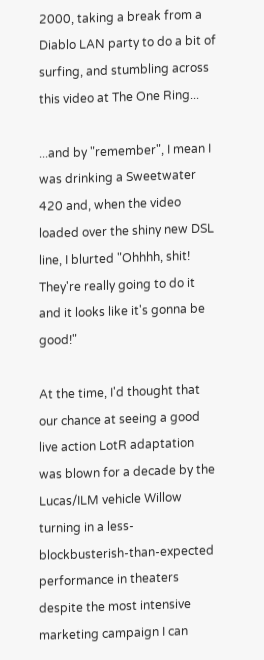2000, taking a break from a Diablo LAN party to do a bit of surfing, and stumbling across this video at The One Ring...

...and by "remember", I mean I was drinking a Sweetwater 420 and, when the video loaded over the shiny new DSL line, I blurted "Ohhhh, shit! They're really going to do it and it looks like it's gonna be good!"

At the time, I'd thought that our chance at seeing a good live action LotR adaptation was blown for a decade by the Lucas/ILM vehicle Willow turning in a less-blockbusterish-than-expected performance in theaters despite the most intensive marketing campaign I can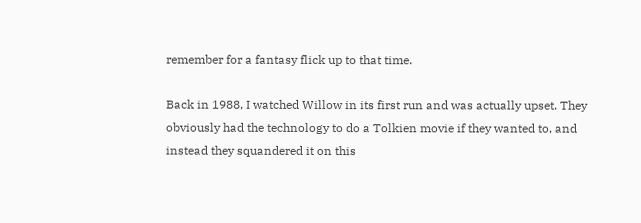remember for a fantasy flick up to that time.

Back in 1988, I watched Willow in its first run and was actually upset. They obviously had the technology to do a Tolkien movie if they wanted to, and instead they squandered it on this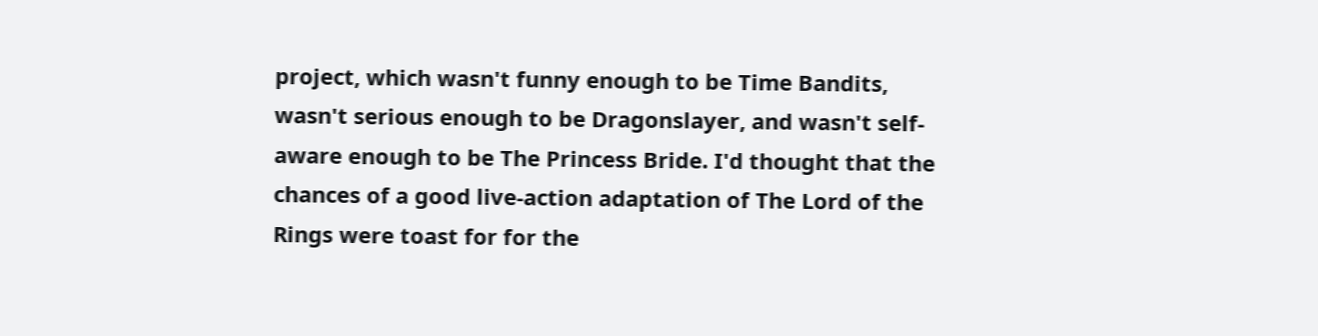project, which wasn't funny enough to be Time Bandits, wasn't serious enough to be Dragonslayer, and wasn't self-aware enough to be The Princess Bride. I'd thought that the chances of a good live-action adaptation of The Lord of the Rings were toast for for the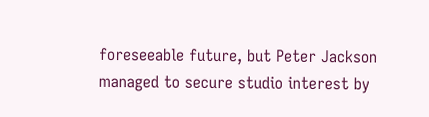foreseeable future, but Peter Jackson managed to secure studio interest by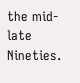the mid-late Nineties.